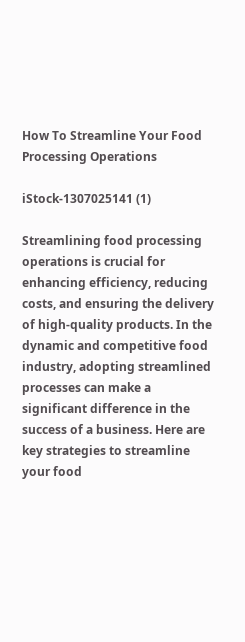How To Streamline Your Food Processing Operations

iStock-1307025141 (1)

Streamlining food processing operations is crucial for enhancing efficiency, reducing costs, and ensuring the delivery of high-quality products. In the dynamic and competitive food industry, adopting streamlined processes can make a significant difference in the success of a business. Here are key strategies to streamline your food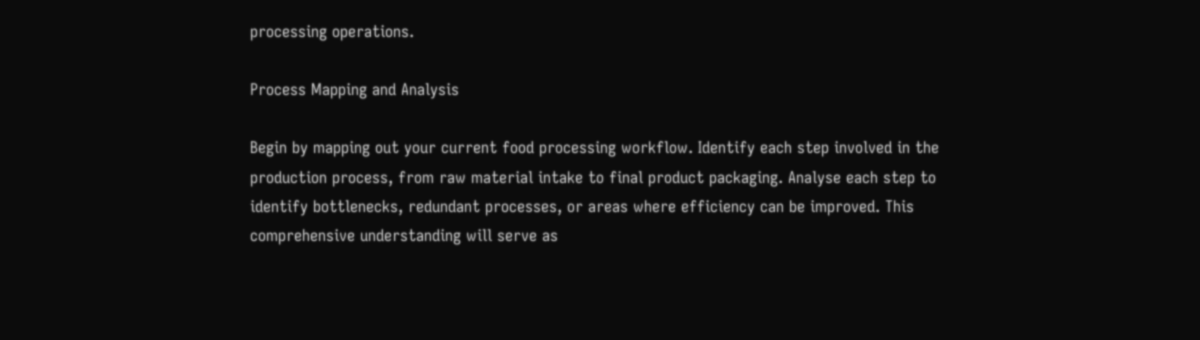processing operations.

Process Mapping and Analysis

Begin by mapping out your current food processing workflow. Identify each step involved in the production process, from raw material intake to final product packaging. Analyse each step to identify bottlenecks, redundant processes, or areas where efficiency can be improved. This comprehensive understanding will serve as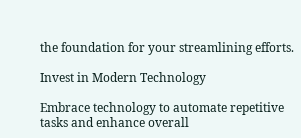the foundation for your streamlining efforts.

Invest in Modern Technology

Embrace technology to automate repetitive tasks and enhance overall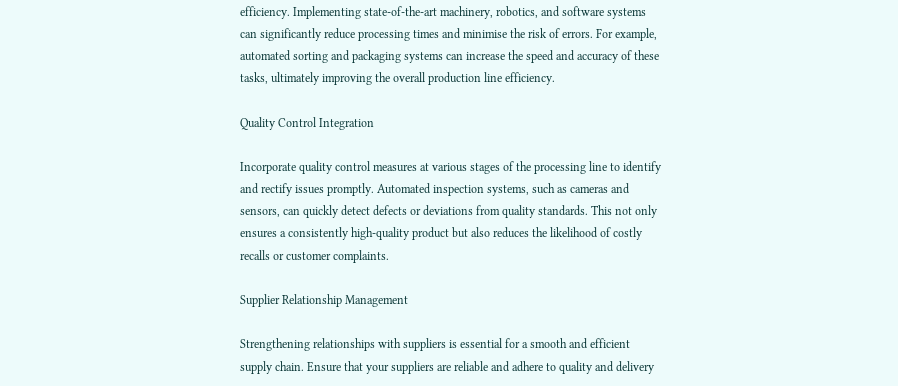efficiency. Implementing state-of-the-art machinery, robotics, and software systems can significantly reduce processing times and minimise the risk of errors. For example, automated sorting and packaging systems can increase the speed and accuracy of these tasks, ultimately improving the overall production line efficiency.

Quality Control Integration

Incorporate quality control measures at various stages of the processing line to identify and rectify issues promptly. Automated inspection systems, such as cameras and sensors, can quickly detect defects or deviations from quality standards. This not only ensures a consistently high-quality product but also reduces the likelihood of costly recalls or customer complaints.

Supplier Relationship Management

Strengthening relationships with suppliers is essential for a smooth and efficient supply chain. Ensure that your suppliers are reliable and adhere to quality and delivery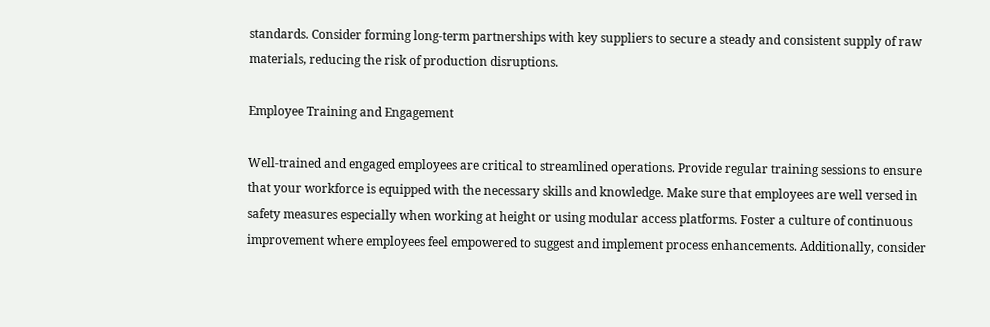standards. Consider forming long-term partnerships with key suppliers to secure a steady and consistent supply of raw materials, reducing the risk of production disruptions.

Employee Training and Engagement

Well-trained and engaged employees are critical to streamlined operations. Provide regular training sessions to ensure that your workforce is equipped with the necessary skills and knowledge. Make sure that employees are well versed in safety measures especially when working at height or using modular access platforms. Foster a culture of continuous improvement where employees feel empowered to suggest and implement process enhancements. Additionally, consider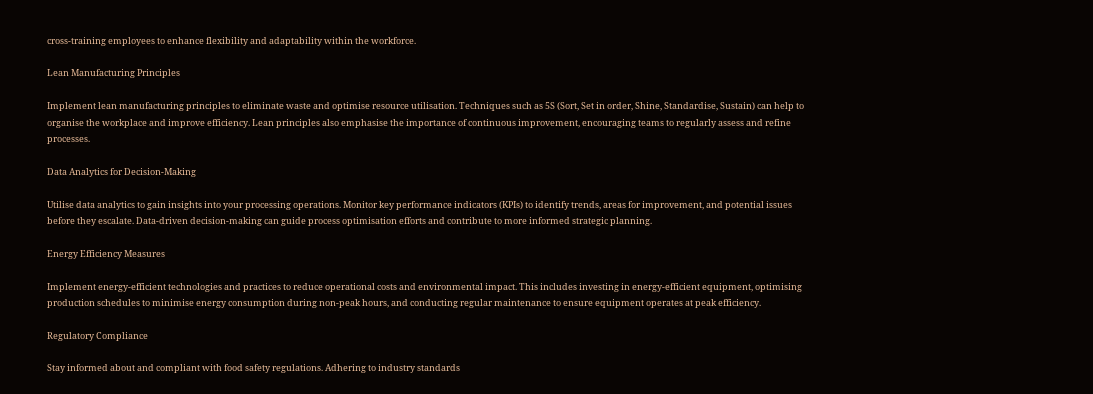cross-training employees to enhance flexibility and adaptability within the workforce.

Lean Manufacturing Principles

Implement lean manufacturing principles to eliminate waste and optimise resource utilisation. Techniques such as 5S (Sort, Set in order, Shine, Standardise, Sustain) can help to organise the workplace and improve efficiency. Lean principles also emphasise the importance of continuous improvement, encouraging teams to regularly assess and refine processes.

Data Analytics for Decision-Making

Utilise data analytics to gain insights into your processing operations. Monitor key performance indicators (KPIs) to identify trends, areas for improvement, and potential issues before they escalate. Data-driven decision-making can guide process optimisation efforts and contribute to more informed strategic planning.

Energy Efficiency Measures

Implement energy-efficient technologies and practices to reduce operational costs and environmental impact. This includes investing in energy-efficient equipment, optimising production schedules to minimise energy consumption during non-peak hours, and conducting regular maintenance to ensure equipment operates at peak efficiency.

Regulatory Compliance

Stay informed about and compliant with food safety regulations. Adhering to industry standards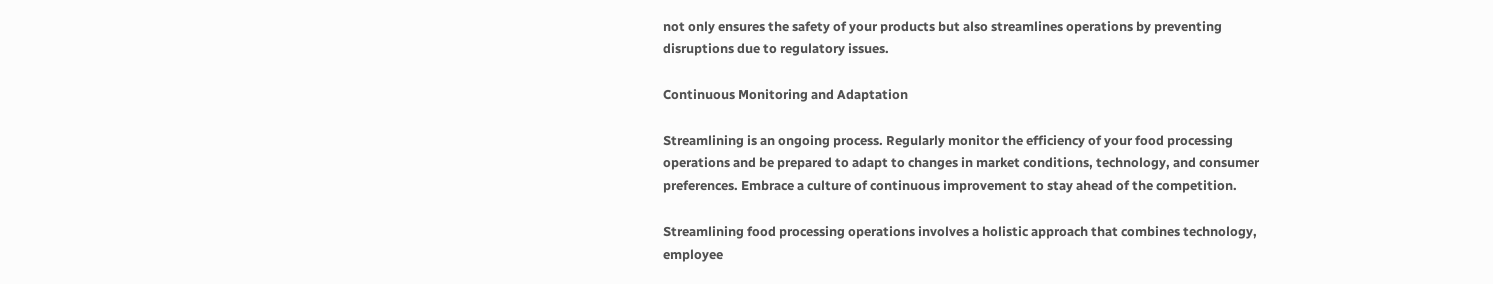not only ensures the safety of your products but also streamlines operations by preventing disruptions due to regulatory issues.

Continuous Monitoring and Adaptation

Streamlining is an ongoing process. Regularly monitor the efficiency of your food processing operations and be prepared to adapt to changes in market conditions, technology, and consumer preferences. Embrace a culture of continuous improvement to stay ahead of the competition.

Streamlining food processing operations involves a holistic approach that combines technology, employee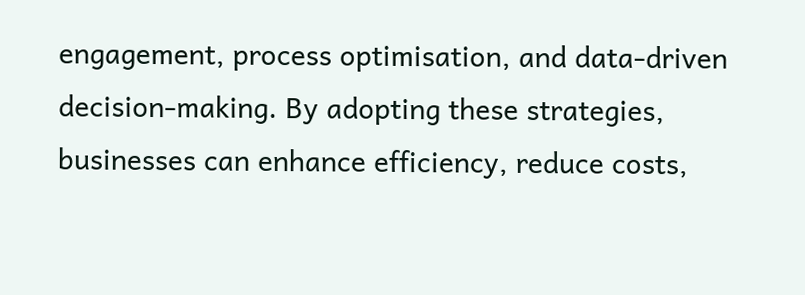engagement, process optimisation, and data-driven decision-making. By adopting these strategies, businesses can enhance efficiency, reduce costs,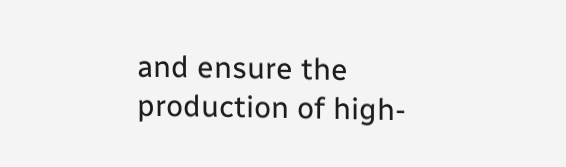and ensure the production of high-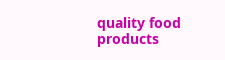quality food products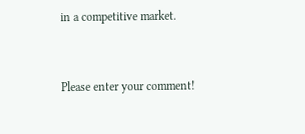in a competitive market.


Please enter your comment!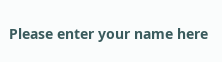Please enter your name here